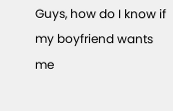Guys, how do I know if my boyfriend wants me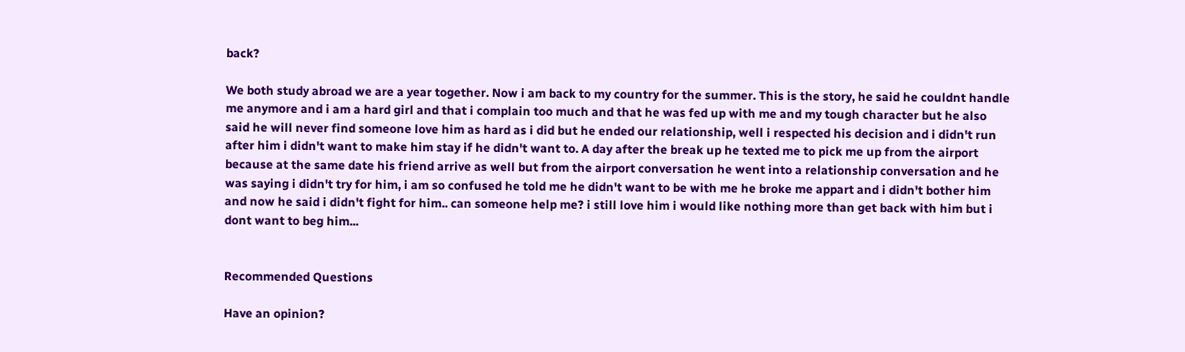back?

We both study abroad we are a year together. Now i am back to my country for the summer. This is the story, he said he couldnt handle me anymore and i am a hard girl and that i complain too much and that he was fed up with me and my tough character but he also said he will never find someone love him as hard as i did but he ended our relationship, well i respected his decision and i didn't run after him i didn't want to make him stay if he didn't want to. A day after the break up he texted me to pick me up from the airport because at the same date his friend arrive as well but from the airport conversation he went into a relationship conversation and he was saying i didn't try for him, i am so confused he told me he didn't want to be with me he broke me appart and i didn't bother him and now he said i didn't fight for him.. can someone help me? i still love him i would like nothing more than get back with him but i dont want to beg him...


Recommended Questions

Have an opinion?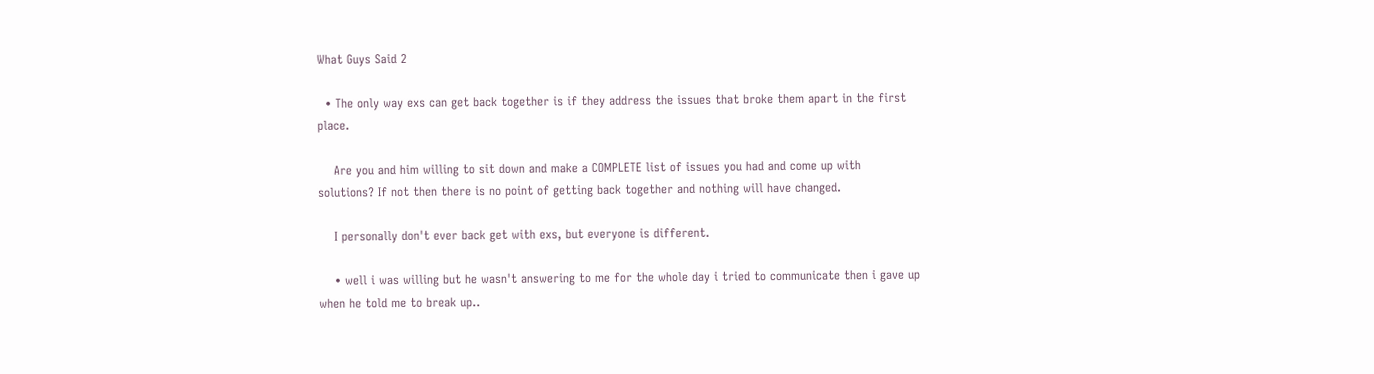What Guys Said 2

  • The only way exs can get back together is if they address the issues that broke them apart in the first place.

    Are you and him willing to sit down and make a COMPLETE list of issues you had and come up with solutions? If not then there is no point of getting back together and nothing will have changed.

    I personally don't ever back get with exs, but everyone is different.

    • well i was willing but he wasn't answering to me for the whole day i tried to communicate then i gave up when he told me to break up..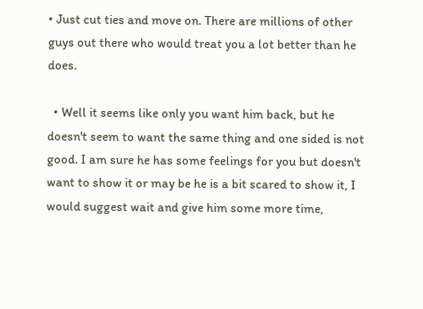• Just cut ties and move on. There are millions of other guys out there who would treat you a lot better than he does.

  • Well it seems like only you want him back, but he doesn't seem to want the same thing and one sided is not good. I am sure he has some feelings for you but doesn't want to show it or may be he is a bit scared to show it, I would suggest wait and give him some more time,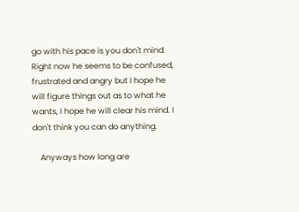go with his pace is you don't mind. Right now he seems to be confused, frustrated and angry but I hope he will figure things out as to what he wants, I hope he will clear his mind. I don't think you can do anything.

    Anyways how long are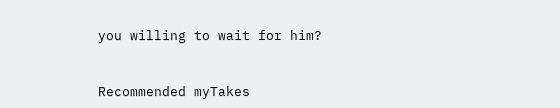you willing to wait for him?


Recommended myTakes